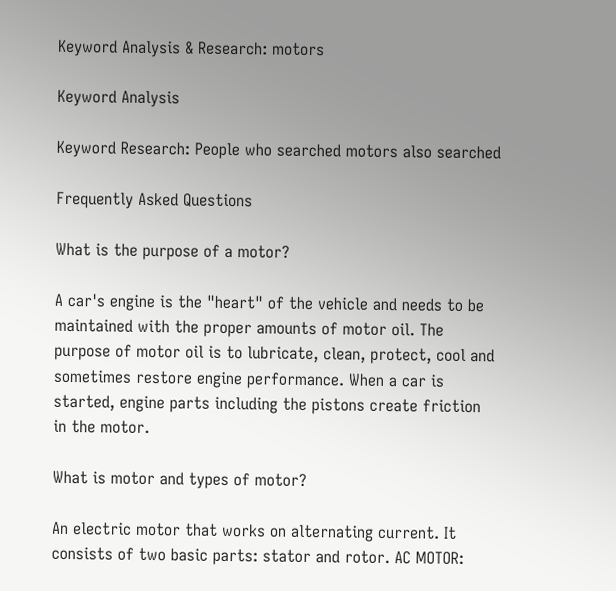Keyword Analysis & Research: motors

Keyword Analysis

Keyword Research: People who searched motors also searched

Frequently Asked Questions

What is the purpose of a motor?

A car's engine is the "heart" of the vehicle and needs to be maintained with the proper amounts of motor oil. The purpose of motor oil is to lubricate, clean, protect, cool and sometimes restore engine performance. When a car is started, engine parts including the pistons create friction in the motor.

What is motor and types of motor?

An electric motor that works on alternating current. It consists of two basic parts: stator and rotor. AC MOTOR: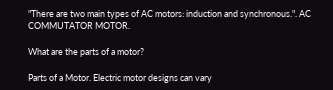"There are two main types of AC motors: induction and synchronous.". AC COMMUTATOR MOTOR.

What are the parts of a motor?

Parts of a Motor. Electric motor designs can vary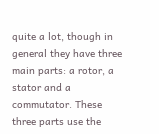quite a lot, though in general they have three main parts: a rotor, a stator and a commutator. These three parts use the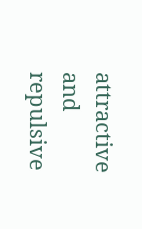attractive and repulsive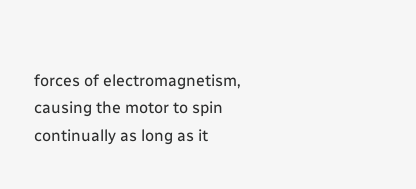forces of electromagnetism, causing the motor to spin continually as long as it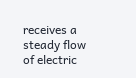receives a steady flow of electric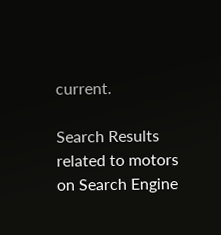current.

Search Results related to motors on Search Engine